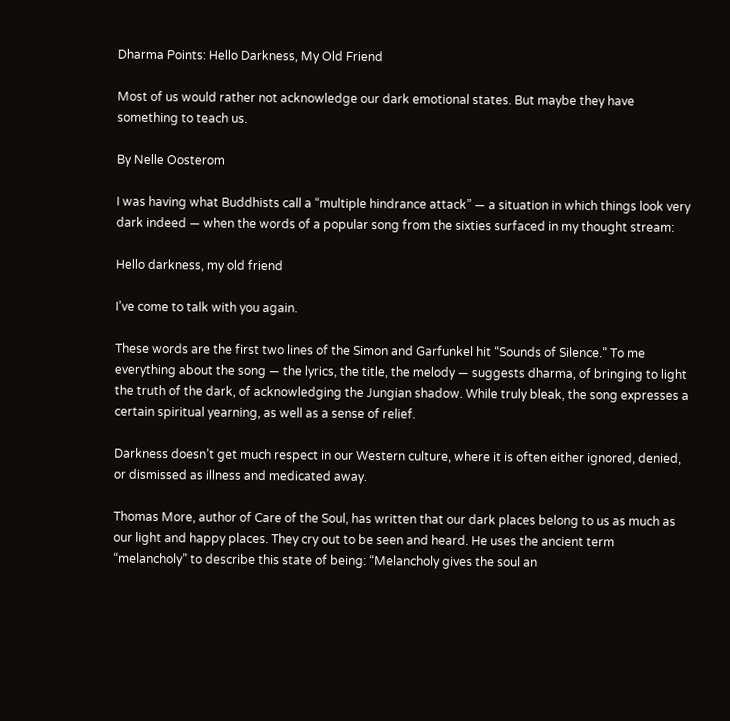Dharma Points: Hello Darkness, My Old Friend

Most of us would rather not acknowledge our dark emotional states. But maybe they have something to teach us.

By Nelle Oosterom

I was having what Buddhists call a “multiple hindrance attack” — a situation in which things look very dark indeed — when the words of a popular song from the sixties surfaced in my thought stream:

Hello darkness, my old friend

I’ve come to talk with you again.

These words are the first two lines of the Simon and Garfunkel hit “Sounds of Silence.” To me everything about the song — the lyrics, the title, the melody — suggests dharma, of bringing to light the truth of the dark, of acknowledging the Jungian shadow. While truly bleak, the song expresses a certain spiritual yearning, as well as a sense of relief.

Darkness doesn’t get much respect in our Western culture, where it is often either ignored, denied, or dismissed as illness and medicated away.

Thomas More, author of Care of the Soul, has written that our dark places belong to us as much as our light and happy places. They cry out to be seen and heard. He uses the ancient term “melancholy” to describe this state of being: “Melancholy gives the soul an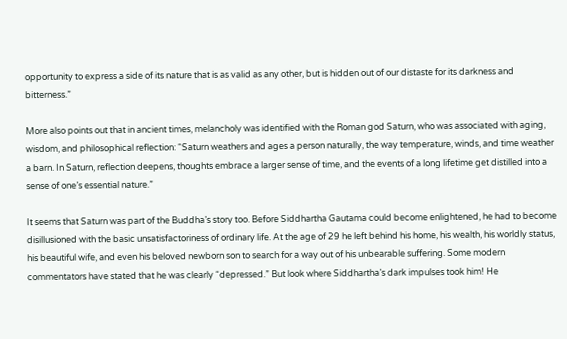opportunity to express a side of its nature that is as valid as any other, but is hidden out of our distaste for its darkness and bitterness.”

More also points out that in ancient times, melancholy was identified with the Roman god Saturn, who was associated with aging, wisdom, and philosophical reflection: “Saturn weathers and ages a person naturally, the way temperature, winds, and time weather a barn. In Saturn, reflection deepens, thoughts embrace a larger sense of time, and the events of a long lifetime get distilled into a sense of one’s essential nature.”

It seems that Saturn was part of the Buddha’s story too. Before Siddhartha Gautama could become enlightened, he had to become disillusioned with the basic unsatisfactoriness of ordinary life. At the age of 29 he left behind his home, his wealth, his worldly status, his beautiful wife, and even his beloved newborn son to search for a way out of his unbearable suffering. Some modern commentators have stated that he was clearly “depressed.” But look where Siddhartha’s dark impulses took him! He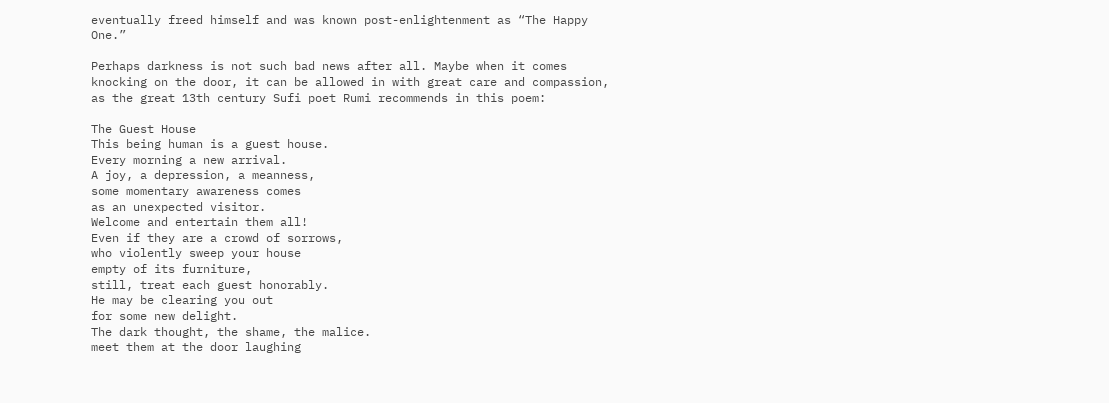eventually freed himself and was known post-enlightenment as “The Happy One.”

Perhaps darkness is not such bad news after all. Maybe when it comes knocking on the door, it can be allowed in with great care and compassion, as the great 13th century Sufi poet Rumi recommends in this poem:

The Guest House
This being human is a guest house.
Every morning a new arrival.
A joy, a depression, a meanness,
some momentary awareness comes
as an unexpected visitor.
Welcome and entertain them all!
Even if they are a crowd of sorrows,
who violently sweep your house
empty of its furniture,
still, treat each guest honorably.
He may be clearing you out
for some new delight.
The dark thought, the shame, the malice.
meet them at the door laughing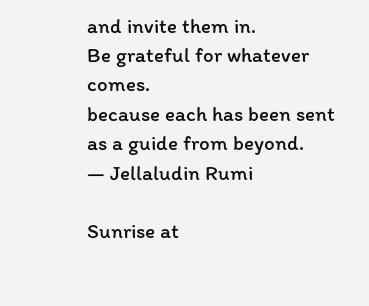and invite them in.
Be grateful for whatever comes.
because each has been sent
as a guide from beyond.
— Jellaludin Rumi

Sunrise at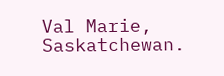Val Marie, Saskatchewan.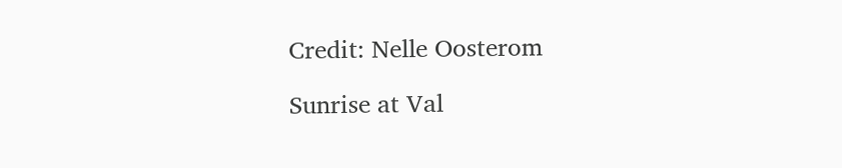Credit: Nelle Oosterom

Sunrise at Val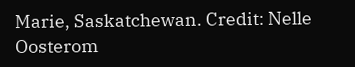Marie, Saskatchewan. Credit: Nelle Oosterom